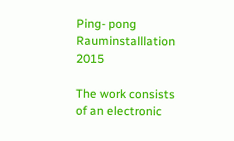Ping- pong               Rauminstalllation       2015

The work consists of an electronic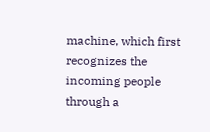machine, which first recognizes the incoming people through a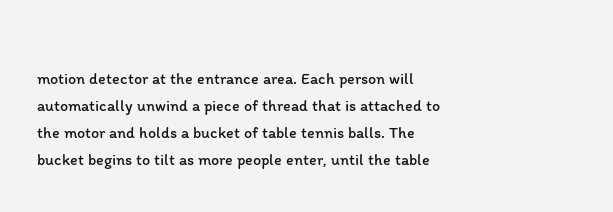motion detector at the entrance area. Each person will automatically unwind a piece of thread that is attached to the motor and holds a bucket of table tennis balls. The bucket begins to tilt as more people enter, until the table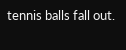tennis balls fall out.